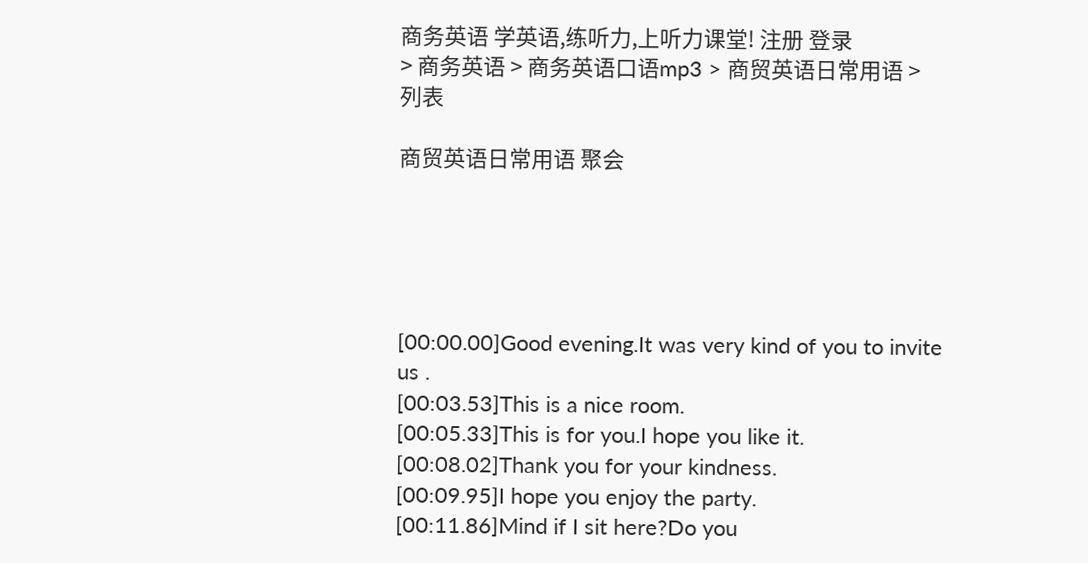商务英语 学英语,练听力,上听力课堂! 注册 登录
> 商务英语 > 商务英语口语mp3 > 商贸英语日常用语 >  列表

商贸英语日常用语 聚会





[00:00.00]Good evening.It was very kind of you to invite us .
[00:03.53]This is a nice room.
[00:05.33]This is for you.I hope you like it.
[00:08.02]Thank you for your kindness.
[00:09.95]I hope you enjoy the party.
[00:11.86]Mind if I sit here?Do you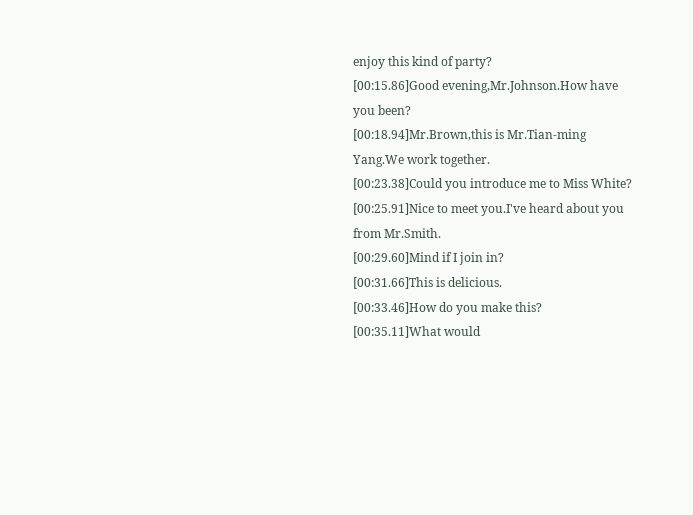enjoy this kind of party?
[00:15.86]Good evening,Mr.Johnson.How have you been?
[00:18.94]Mr.Brown,this is Mr.Tian-ming Yang.We work together.
[00:23.38]Could you introduce me to Miss White?
[00:25.91]Nice to meet you.I've heard about you from Mr.Smith.
[00:29.60]Mind if I join in?
[00:31.66]This is delicious.
[00:33.46]How do you make this?
[00:35.11]What would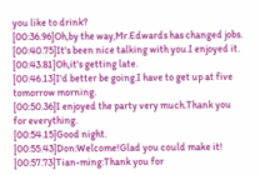you like to drink?
[00:36.96]Oh,by the way,Mr.Edwards has changed jobs.
[00:40.75]It's been nice talking with you.I enjoyed it.
[00:43.81]Oh,it's getting late.
[00:46.13]I'd better be going.I have to get up at five tomorrow morning.
[00:50.36]I enjoyed the party very much.Thank you for everything.
[00:54.15]Good night.
[00:55.43]Don:Welcome!Glad you could make it!
[00:57.73]Tian-ming:Thank you for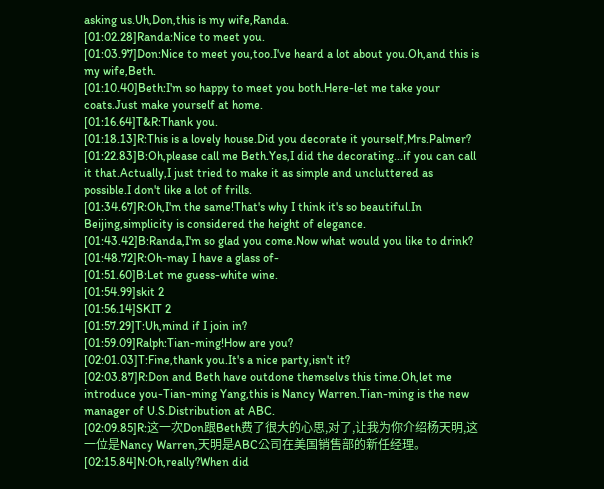asking us.Uh,Don,this is my wife,Randa.
[01:02.28]Randa:Nice to meet you.
[01:03.97]Don:Nice to meet you,too.I've heard a lot about you.Oh,and this is my wife,Beth.
[01:10.40]Beth:I'm so happy to meet you both.Here-let me take your coats.Just make yourself at home.
[01:16.64]T&R:Thank you.
[01:18.13]R:This is a lovely house.Did you decorate it yourself,Mrs.Palmer?
[01:22.83]B:Oh,please call me Beth.Yes,I did the decorating...if you can call it that.Actually,I just tried to make it as simple and uncluttered as possible.I don't like a lot of frills.
[01:34.67]R:Oh,I'm the same!That's why I think it's so beautiful.In Beijing,simplicity is considered the height of elegance.
[01:43.42]B:Randa,I'm so glad you come.Now what would you like to drink?
[01:48.72]R:Oh-may I have a glass of-
[01:51.60]B:Let me guess-white wine.
[01:54.99]skit 2
[01:56.14]SKIT 2
[01:57.29]T:Uh,mind if I join in?
[01:59.09]Ralph:Tian-ming!How are you?
[02:01.03]T:Fine,thank you.It's a nice party,isn't it?
[02:03.87]R:Don and Beth have outdone themselvs this time.Oh,let me introduce you-Tian-ming Yang,this is Nancy Warren.Tian-ming is the new manager of U.S.Distribution at ABC.
[02:09.85]R:这一次Don跟Beth费了很大的心思,对了,让我为你介绍杨天明,这一位是Nancy Warren,天明是ABC公司在美国销售部的新任经理。
[02:15.84]N:Oh,really?When did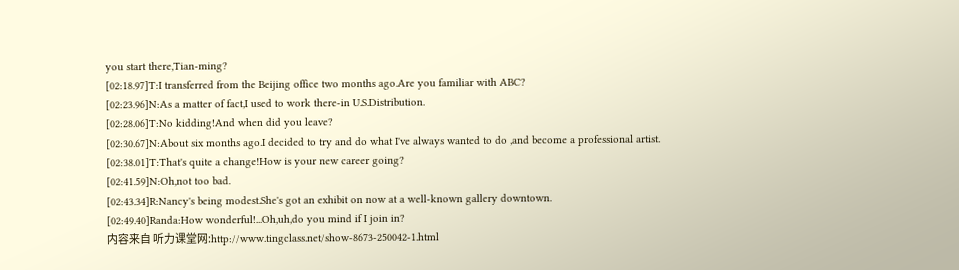you start there,Tian-ming?
[02:18.97]T:I transferred from the Beijing office two months ago.Are you familiar with ABC?
[02:23.96]N:As a matter of fact,I used to work there-in U.S.Distribution.
[02:28.06]T:No kidding!And when did you leave?
[02:30.67]N:About six months ago.I decided to try and do what I've always wanted to do ,and become a professional artist.
[02:38.01]T:That's quite a change!How is your new career going?
[02:41.59]N:Oh,not too bad.
[02:43.34]R:Nancy's being modest.She's got an exhibit on now at a well-known gallery downtown.
[02:49.40]Randa:How wonderful!...Oh,uh,do you mind if I join in?
内容来自 听力课堂网:http://www.tingclass.net/show-8673-250042-1.html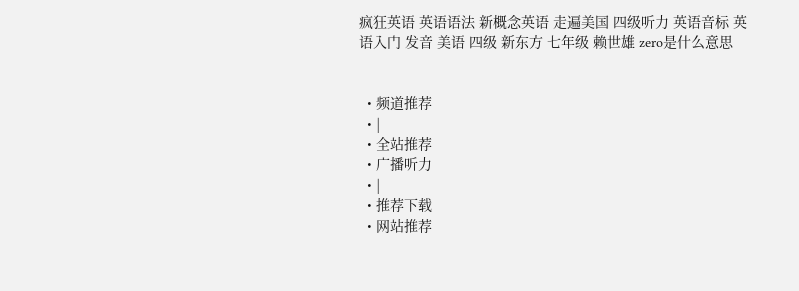疯狂英语 英语语法 新概念英语 走遍美国 四级听力 英语音标 英语入门 发音 美语 四级 新东方 七年级 赖世雄 zero是什么意思


  • 频道推荐
  • |
  • 全站推荐
  • 广播听力
  • |
  • 推荐下载
  • 网站推荐